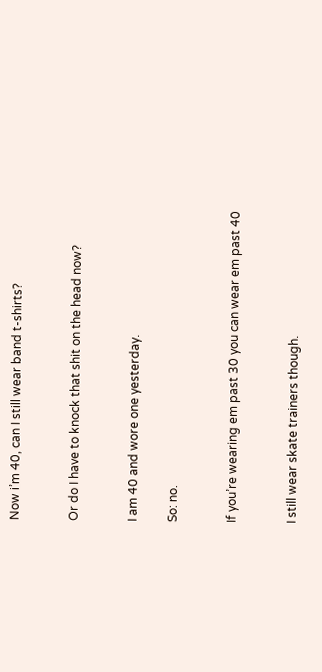Now i’m 40, can I still wear band t-shirts?


Or do I have to knock that shit on the head now?


I am 40 and wore one yesterday.

So: no.


If you’re wearing em past 30 you can wear em past 40


I still wear skate trainers though.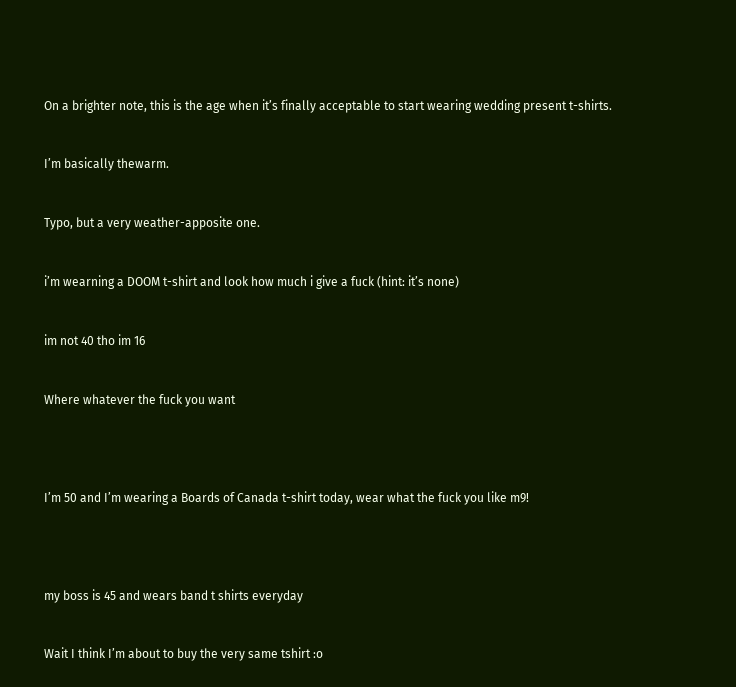On a brighter note, this is the age when it’s finally acceptable to start wearing wedding present t-shirts.


I’m basically thewarm.


Typo, but a very weather-apposite one.


i’m wearning a DOOM t-shirt and look how much i give a fuck (hint: it’s none)


im not 40 tho im 16


Where whatever the fuck you want




I’m 50 and I’m wearing a Boards of Canada t-shirt today, wear what the fuck you like m9!




my boss is 45 and wears band t shirts everyday


Wait I think I’m about to buy the very same tshirt :o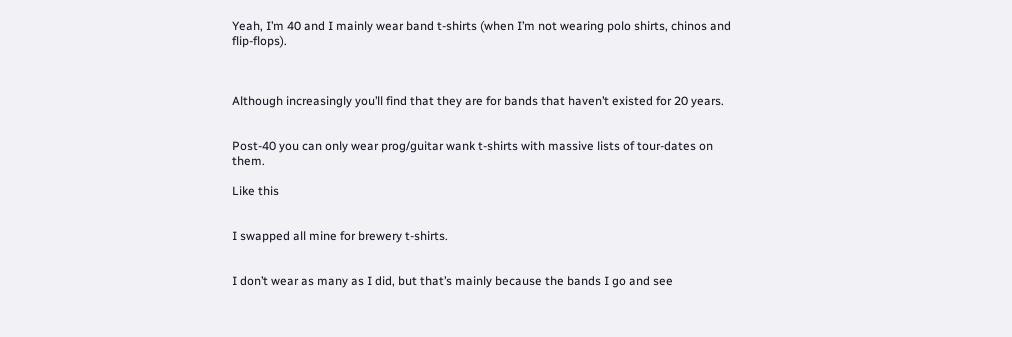Yeah, I’m 40 and I mainly wear band t-shirts (when I’m not wearing polo shirts, chinos and flip-flops).



Although increasingly you’ll find that they are for bands that haven’t existed for 20 years.


Post-40 you can only wear prog/guitar wank t-shirts with massive lists of tour-dates on them.

Like this


I swapped all mine for brewery t-shirts.


I don’t wear as many as I did, but that’s mainly because the bands I go and see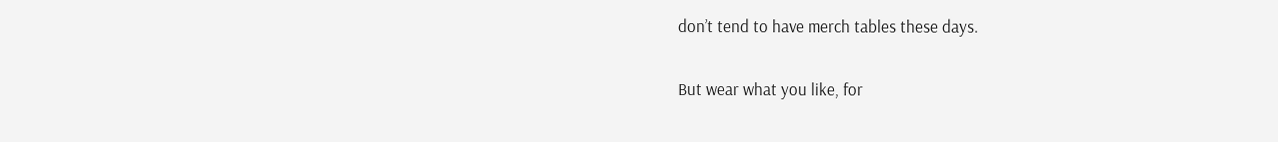don’t tend to have merch tables these days.

But wear what you like, for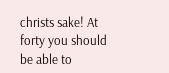christs sake! At forty you should be able to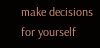make decisions for yourself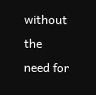without the need for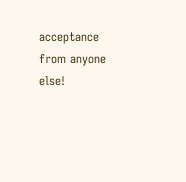acceptance from anyone else!